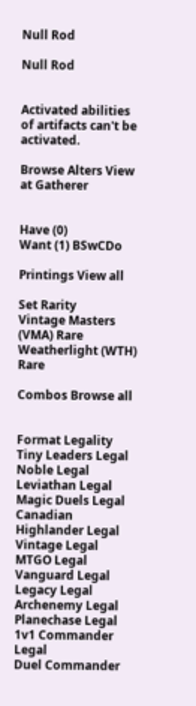Null Rod

Null Rod


Activated abilities of artifacts can't be activated.

Browse Alters View at Gatherer


Have (0)
Want (1) BSwCDo

Printings View all

Set Rarity
Vintage Masters (VMA) Rare
Weatherlight (WTH) Rare

Combos Browse all


Format Legality
Tiny Leaders Legal
Noble Legal
Leviathan Legal
Magic Duels Legal
Canadian Highlander Legal
Vintage Legal
MTGO Legal
Vanguard Legal
Legacy Legal
Archenemy Legal
Planechase Legal
1v1 Commander Legal
Duel Commander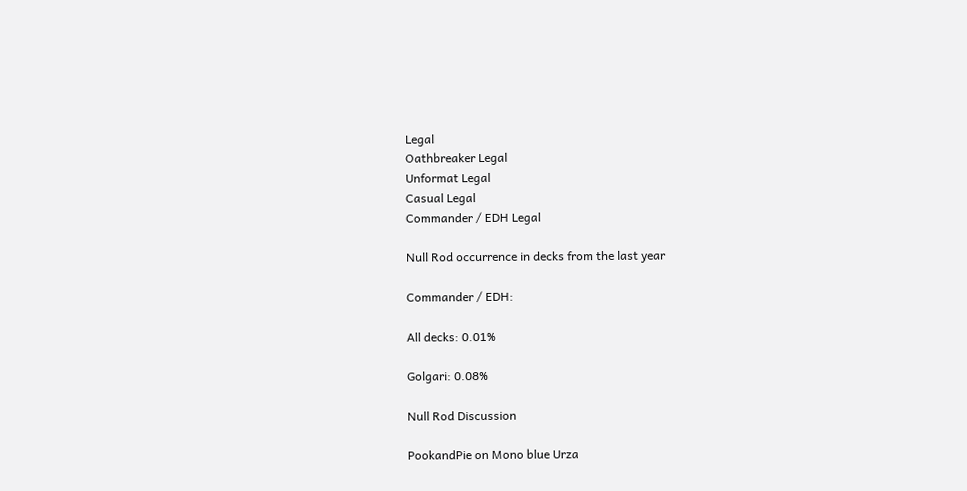Legal
Oathbreaker Legal
Unformat Legal
Casual Legal
Commander / EDH Legal

Null Rod occurrence in decks from the last year

Commander / EDH:

All decks: 0.01%

Golgari: 0.08%

Null Rod Discussion

PookandPie on Mono blue Urza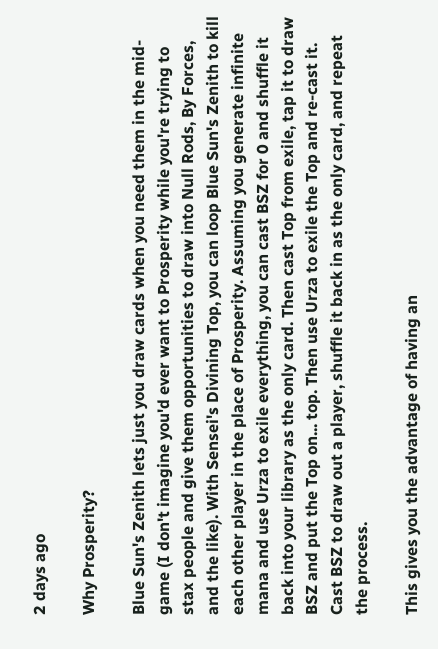2 days ago

Why Prosperity?

Blue Sun's Zenith lets just you draw cards when you need them in the mid-game (I don't imagine you'd ever want to Prosperity while you're trying to stax people and give them opportunities to draw into Null Rods, By Forces, and the like). With Sensei's Divining Top, you can loop Blue Sun's Zenith to kill each other player in the place of Prosperity. Assuming you generate infinite mana and use Urza to exile everything, you can cast BSZ for 0 and shuffle it back into your library as the only card. Then cast Top from exile, tap it to draw BSZ and put the Top on... top. Then use Urza to exile the Top and re-cast it. Cast BSZ to draw out a player, shuffle it back in as the only card, and repeat the process.

This gives you the advantage of having an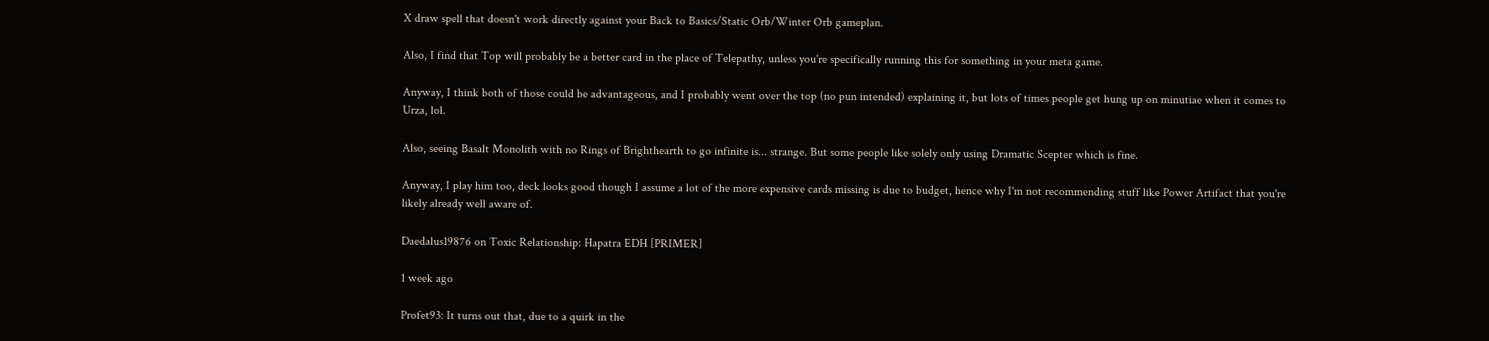X draw spell that doesn't work directly against your Back to Basics/Static Orb/Winter Orb gameplan.

Also, I find that Top will probably be a better card in the place of Telepathy, unless you're specifically running this for something in your meta game.

Anyway, I think both of those could be advantageous, and I probably went over the top (no pun intended) explaining it, but lots of times people get hung up on minutiae when it comes to Urza, lol.

Also, seeing Basalt Monolith with no Rings of Brighthearth to go infinite is... strange. But some people like solely only using Dramatic Scepter which is fine.

Anyway, I play him too, deck looks good though I assume a lot of the more expensive cards missing is due to budget, hence why I'm not recommending stuff like Power Artifact that you're likely already well aware of.

Daedalus19876 on Toxic Relationship: Hapatra EDH [PRIMER]

1 week ago

Profet93: It turns out that, due to a quirk in the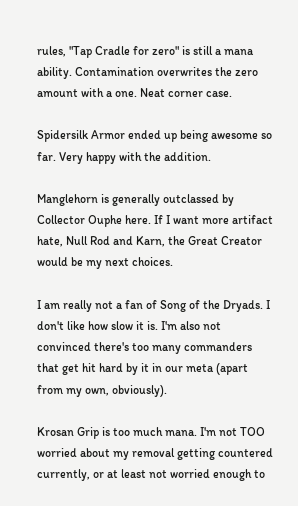rules, "Tap Cradle for zero" is still a mana ability. Contamination overwrites the zero amount with a one. Neat corner case.

Spidersilk Armor ended up being awesome so far. Very happy with the addition.

Manglehorn is generally outclassed by Collector Ouphe here. If I want more artifact hate, Null Rod and Karn, the Great Creator would be my next choices.

I am really not a fan of Song of the Dryads. I don't like how slow it is. I'm also not convinced there's too many commanders that get hit hard by it in our meta (apart from my own, obviously).

Krosan Grip is too much mana. I'm not TOO worried about my removal getting countered currently, or at least not worried enough to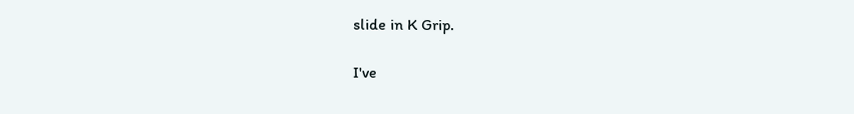slide in K Grip.

I've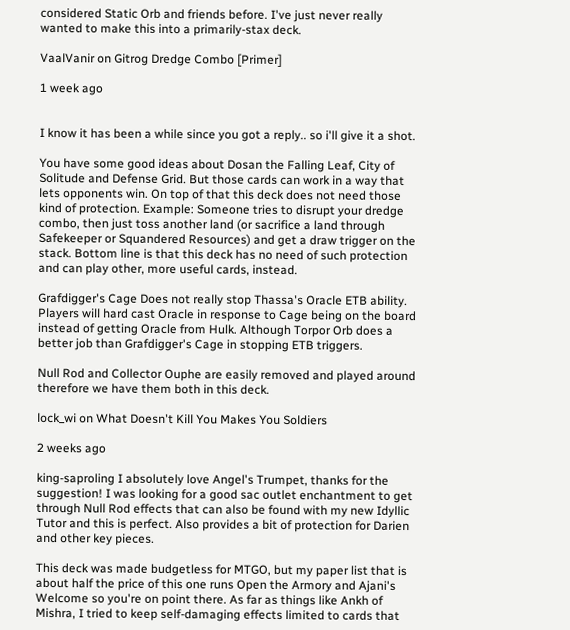considered Static Orb and friends before. I've just never really wanted to make this into a primarily-stax deck.

VaalVanir on Gitrog Dredge Combo [Primer]

1 week ago


I know it has been a while since you got a reply.. so i'll give it a shot.

You have some good ideas about Dosan the Falling Leaf, City of Solitude and Defense Grid. But those cards can work in a way that lets opponents win. On top of that this deck does not need those kind of protection. Example: Someone tries to disrupt your dredge combo, then just toss another land (or sacrifice a land through Safekeeper or Squandered Resources) and get a draw trigger on the stack. Bottom line is that this deck has no need of such protection and can play other, more useful cards, instead.

Grafdigger's Cage Does not really stop Thassa's Oracle ETB ability. Players will hard cast Oracle in response to Cage being on the board instead of getting Oracle from Hulk. Although Torpor Orb does a better job than Grafdigger's Cage in stopping ETB triggers.

Null Rod and Collector Ouphe are easily removed and played around therefore we have them both in this deck.

lock_wi on What Doesn't Kill You Makes You Soldiers

2 weeks ago

king-saproling I absolutely love Angel's Trumpet, thanks for the suggestion! I was looking for a good sac outlet enchantment to get through Null Rod effects that can also be found with my new Idyllic Tutor and this is perfect. Also provides a bit of protection for Darien and other key pieces.

This deck was made budgetless for MTGO, but my paper list that is about half the price of this one runs Open the Armory and Ajani's Welcome so you're on point there. As far as things like Ankh of Mishra, I tried to keep self-damaging effects limited to cards that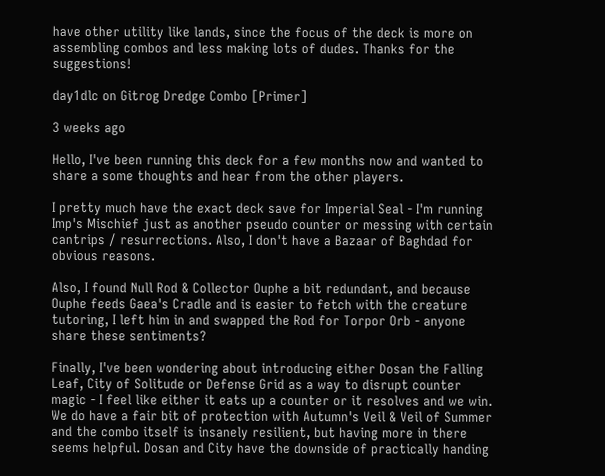have other utility like lands, since the focus of the deck is more on assembling combos and less making lots of dudes. Thanks for the suggestions!

day1dlc on Gitrog Dredge Combo [Primer]

3 weeks ago

Hello, I've been running this deck for a few months now and wanted to share a some thoughts and hear from the other players.

I pretty much have the exact deck save for Imperial Seal - I'm running Imp's Mischief just as another pseudo counter or messing with certain cantrips / resurrections. Also, I don't have a Bazaar of Baghdad for obvious reasons.

Also, I found Null Rod & Collector Ouphe a bit redundant, and because Ouphe feeds Gaea's Cradle and is easier to fetch with the creature tutoring, I left him in and swapped the Rod for Torpor Orb - anyone share these sentiments?

Finally, I've been wondering about introducing either Dosan the Falling Leaf, City of Solitude or Defense Grid as a way to disrupt counter magic - I feel like either it eats up a counter or it resolves and we win. We do have a fair bit of protection with Autumn's Veil & Veil of Summer and the combo itself is insanely resilient, but having more in there seems helpful. Dosan and City have the downside of practically handing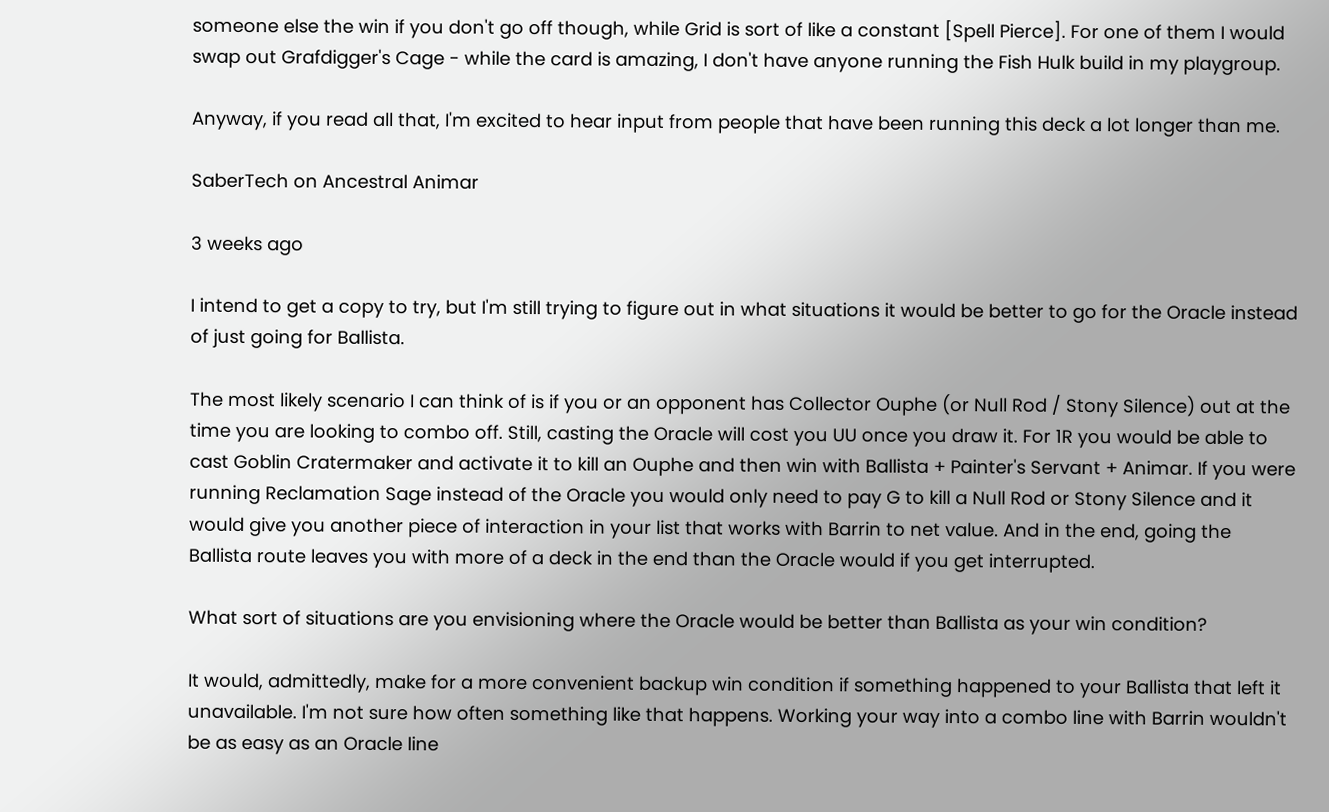someone else the win if you don't go off though, while Grid is sort of like a constant [Spell Pierce]. For one of them I would swap out Grafdigger's Cage - while the card is amazing, I don't have anyone running the Fish Hulk build in my playgroup.

Anyway, if you read all that, I'm excited to hear input from people that have been running this deck a lot longer than me.

SaberTech on Ancestral Animar

3 weeks ago

I intend to get a copy to try, but I'm still trying to figure out in what situations it would be better to go for the Oracle instead of just going for Ballista.

The most likely scenario I can think of is if you or an opponent has Collector Ouphe (or Null Rod / Stony Silence) out at the time you are looking to combo off. Still, casting the Oracle will cost you UU once you draw it. For 1R you would be able to cast Goblin Cratermaker and activate it to kill an Ouphe and then win with Ballista + Painter's Servant + Animar. If you were running Reclamation Sage instead of the Oracle you would only need to pay G to kill a Null Rod or Stony Silence and it would give you another piece of interaction in your list that works with Barrin to net value. And in the end, going the Ballista route leaves you with more of a deck in the end than the Oracle would if you get interrupted.

What sort of situations are you envisioning where the Oracle would be better than Ballista as your win condition?

It would, admittedly, make for a more convenient backup win condition if something happened to your Ballista that left it unavailable. I'm not sure how often something like that happens. Working your way into a combo line with Barrin wouldn't be as easy as an Oracle line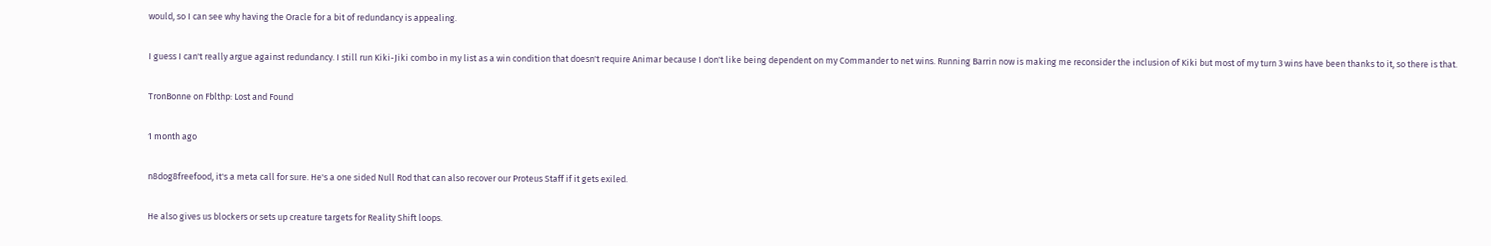would, so I can see why having the Oracle for a bit of redundancy is appealing.

I guess I can't really argue against redundancy. I still run Kiki-Jiki combo in my list as a win condition that doesn't require Animar because I don't like being dependent on my Commander to net wins. Running Barrin now is making me reconsider the inclusion of Kiki but most of my turn 3 wins have been thanks to it, so there is that.

TronBonne on Fblthp: Lost and Found

1 month ago

n8dog8freefood, it's a meta call for sure. He's a one sided Null Rod that can also recover our Proteus Staff if it gets exiled.

He also gives us blockers or sets up creature targets for Reality Shift loops.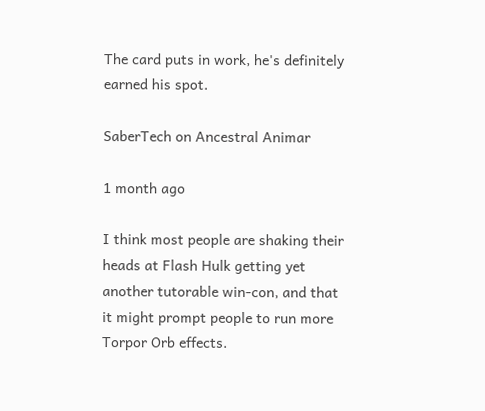The card puts in work, he's definitely earned his spot.

SaberTech on Ancestral Animar

1 month ago

I think most people are shaking their heads at Flash Hulk getting yet another tutorable win-con, and that it might prompt people to run more Torpor Orb effects.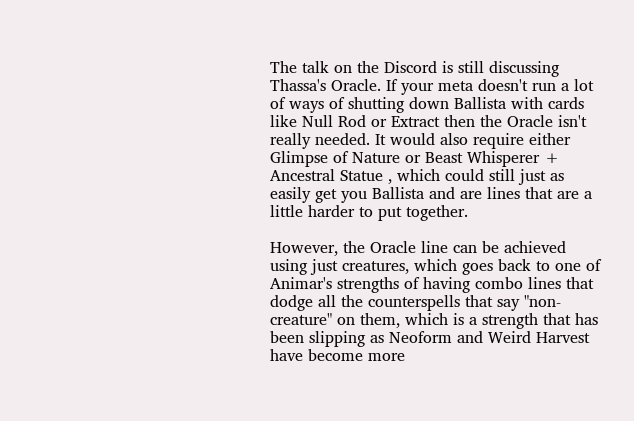The talk on the Discord is still discussing Thassa's Oracle. If your meta doesn't run a lot of ways of shutting down Ballista with cards like Null Rod or Extract then the Oracle isn't really needed. It would also require either Glimpse of Nature or Beast Whisperer + Ancestral Statue , which could still just as easily get you Ballista and are lines that are a little harder to put together.

However, the Oracle line can be achieved using just creatures, which goes back to one of Animar's strengths of having combo lines that dodge all the counterspells that say "non-creature" on them, which is a strength that has been slipping as Neoform and Weird Harvest have become more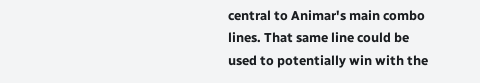central to Animar's main combo lines. That same line could be used to potentially win with the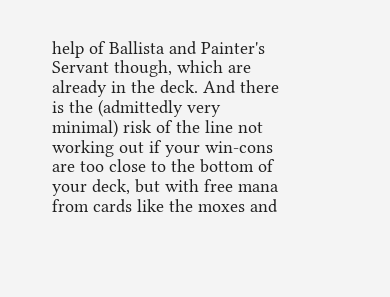help of Ballista and Painter's Servant though, which are already in the deck. And there is the (admittedly very minimal) risk of the line not working out if your win-cons are too close to the bottom of your deck, but with free mana from cards like the moxes and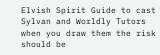Elvish Spirit Guide to cast Sylvan and Worldly Tutors when you draw them the risk should be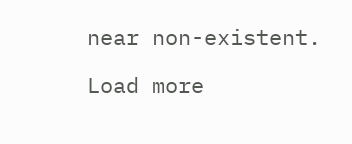near non-existent.

Load more